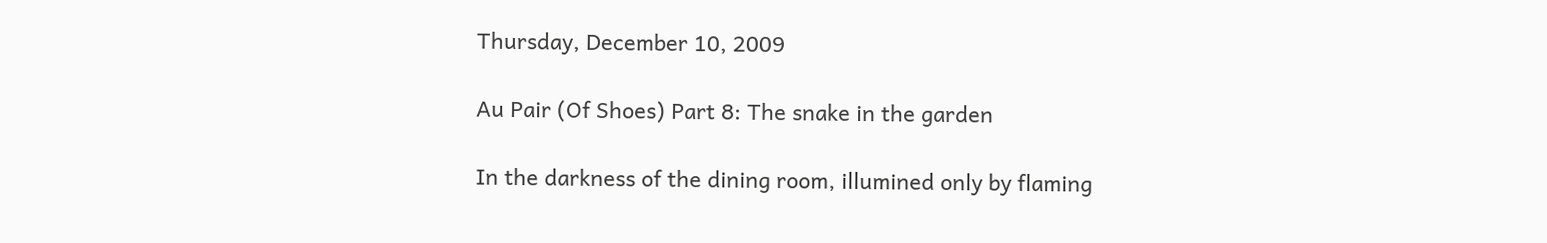Thursday, December 10, 2009

Au Pair (Of Shoes) Part 8: The snake in the garden

In the darkness of the dining room, illumined only by flaming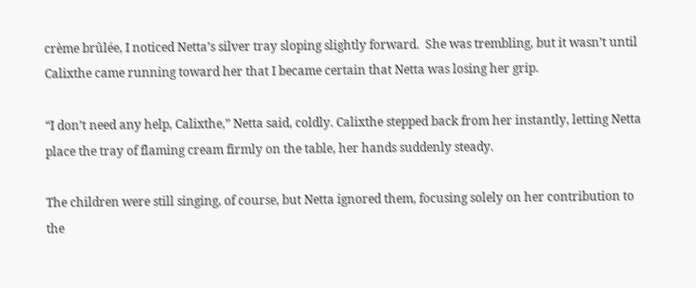crème brûlée, I noticed Netta’s silver tray sloping slightly forward.  She was trembling, but it wasn’t until Calixthe came running toward her that I became certain that Netta was losing her grip.

“I don’t need any help, Calixthe,” Netta said, coldly. Calixthe stepped back from her instantly, letting Netta place the tray of flaming cream firmly on the table, her hands suddenly steady.

The children were still singing, of course, but Netta ignored them, focusing solely on her contribution to the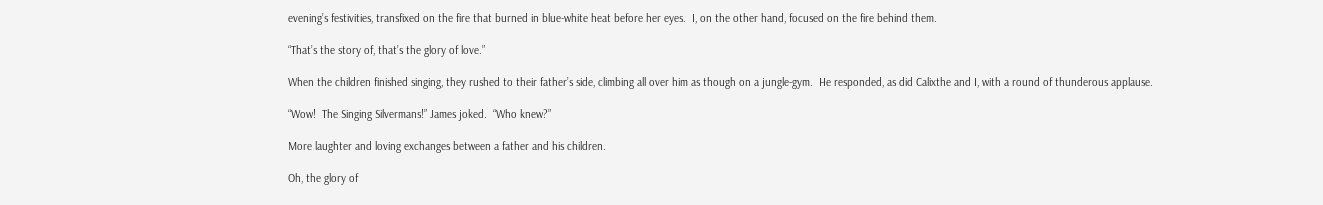evening’s festivities, transfixed on the fire that burned in blue-white heat before her eyes.  I, on the other hand, focused on the fire behind them.

“That’s the story of, that’s the glory of love.”

When the children finished singing, they rushed to their father’s side, climbing all over him as though on a jungle-gym.  He responded, as did Calixthe and I, with a round of thunderous applause.

“Wow!  The Singing Silvermans!” James joked.  “Who knew?”

More laughter and loving exchanges between a father and his children.

Oh, the glory of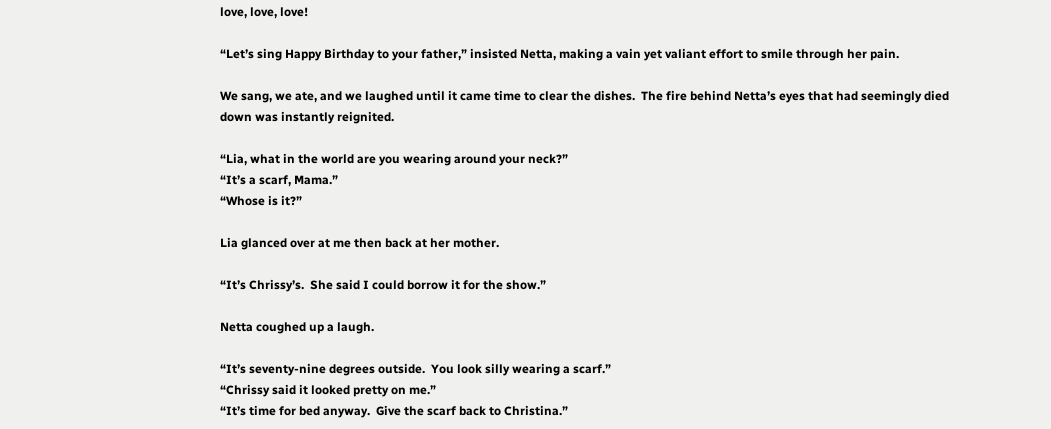love, love, love!

“Let’s sing Happy Birthday to your father,” insisted Netta, making a vain yet valiant effort to smile through her pain.

We sang, we ate, and we laughed until it came time to clear the dishes.  The fire behind Netta’s eyes that had seemingly died down was instantly reignited.

“Lia, what in the world are you wearing around your neck?”
“It’s a scarf, Mama.”
“Whose is it?”

Lia glanced over at me then back at her mother.

“It’s Chrissy’s.  She said I could borrow it for the show.”

Netta coughed up a laugh.

“It’s seventy-nine degrees outside.  You look silly wearing a scarf.”
“Chrissy said it looked pretty on me.”
“It’s time for bed anyway.  Give the scarf back to Christina.”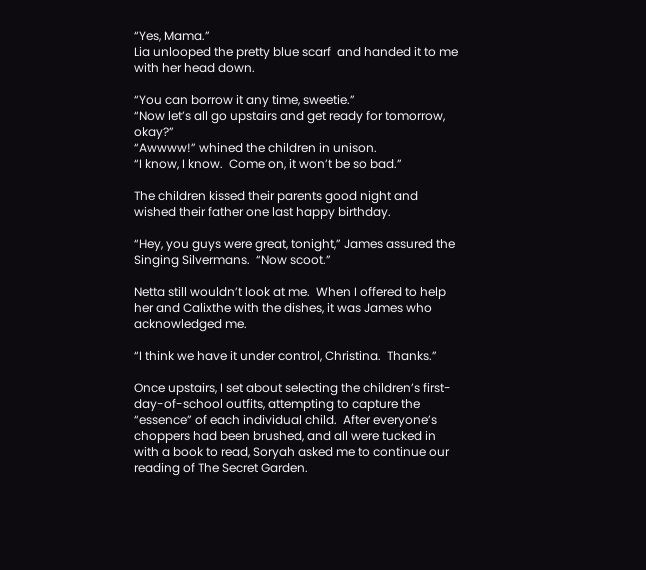“Yes, Mama.”
Lia unlooped the pretty blue scarf  and handed it to me with her head down.

“You can borrow it any time, sweetie.”
“Now let’s all go upstairs and get ready for tomorrow, okay?”
“Awwww!” whined the children in unison.
“I know, I know.  Come on, it won’t be so bad.”

The children kissed their parents good night and wished their father one last happy birthday.

“Hey, you guys were great, tonight,” James assured the Singing Silvermans.  “Now scoot.”

Netta still wouldn’t look at me.  When I offered to help her and Calixthe with the dishes, it was James who acknowledged me.

“I think we have it under control, Christina.  Thanks.”

Once upstairs, I set about selecting the children’s first-day-of-school outfits, attempting to capture the “essence” of each individual child.  After everyone’s choppers had been brushed, and all were tucked in with a book to read, Soryah asked me to continue our reading of The Secret Garden.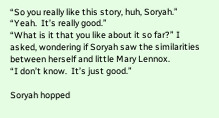“So you really like this story, huh, Soryah.”
“Yeah.  It’s really good.”
“What is it that you like about it so far?” I asked, wondering if Soryah saw the similarities between herself and little Mary Lennox.
“I don’t know.  It’s just good.”

Soryah hopped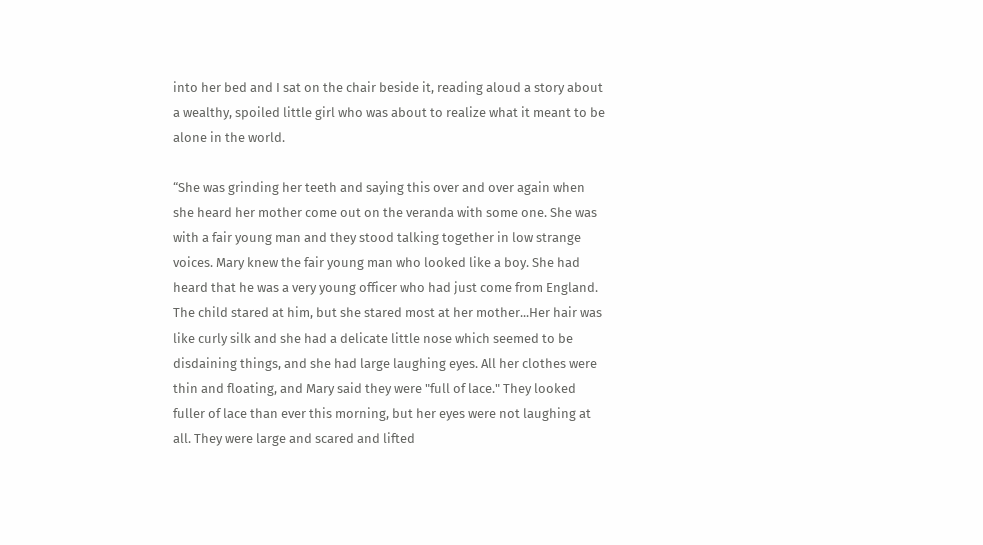into her bed and I sat on the chair beside it, reading aloud a story about a wealthy, spoiled little girl who was about to realize what it meant to be alone in the world.

“She was grinding her teeth and saying this over and over again when she heard her mother come out on the veranda with some one. She was with a fair young man and they stood talking together in low strange voices. Mary knew the fair young man who looked like a boy. She had heard that he was a very young officer who had just come from England. The child stared at him, but she stared most at her mother...Her hair was like curly silk and she had a delicate little nose which seemed to be disdaining things, and she had large laughing eyes. All her clothes were thin and floating, and Mary said they were "full of lace." They looked fuller of lace than ever this morning, but her eyes were not laughing at all. They were large and scared and lifted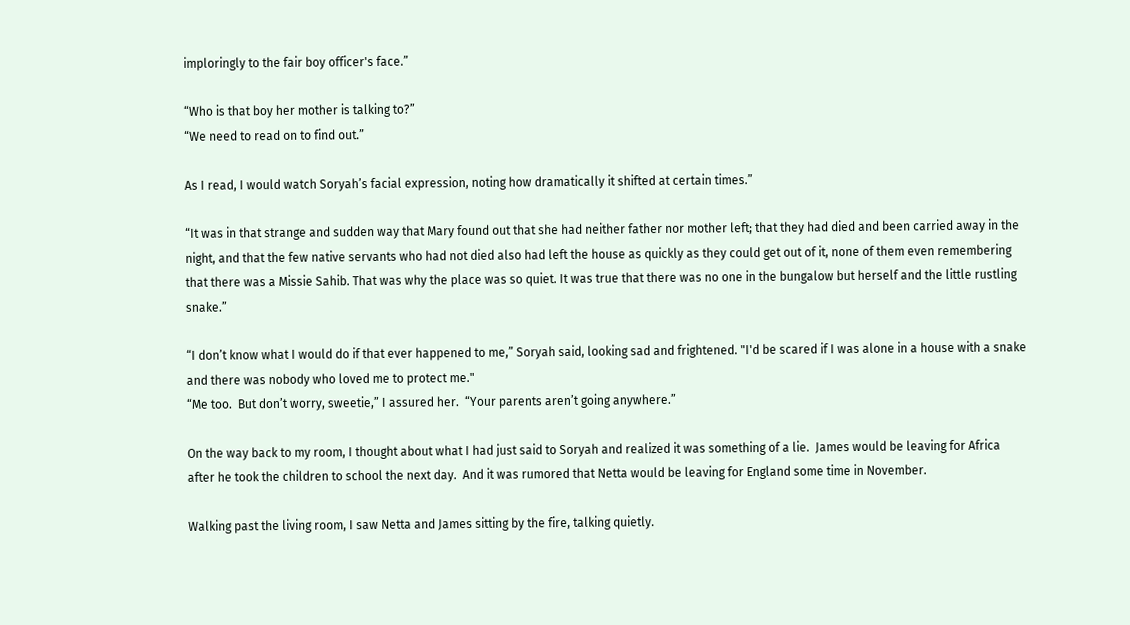imploringly to the fair boy officer's face.”

“Who is that boy her mother is talking to?”
“We need to read on to find out.”

As I read, I would watch Soryah’s facial expression, noting how dramatically it shifted at certain times.”

“It was in that strange and sudden way that Mary found out that she had neither father nor mother left; that they had died and been carried away in the night, and that the few native servants who had not died also had left the house as quickly as they could get out of it, none of them even remembering that there was a Missie Sahib. That was why the place was so quiet. It was true that there was no one in the bungalow but herself and the little rustling snake.”

“I don’t know what I would do if that ever happened to me,” Soryah said, looking sad and frightened. "I'd be scared if I was alone in a house with a snake and there was nobody who loved me to protect me."
“Me too.  But don’t worry, sweetie,” I assured her.  “Your parents aren’t going anywhere.”

On the way back to my room, I thought about what I had just said to Soryah and realized it was something of a lie.  James would be leaving for Africa after he took the children to school the next day.  And it was rumored that Netta would be leaving for England some time in November.

Walking past the living room, I saw Netta and James sitting by the fire, talking quietly.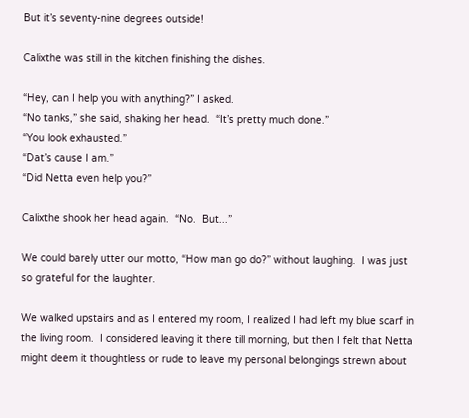But it’s seventy-nine degrees outside!

Calixthe was still in the kitchen finishing the dishes.

“Hey, can I help you with anything?” I asked.
“No tanks,” she said, shaking her head.  “It’s pretty much done.”
“You look exhausted.”
“Dat’s cause I am.”
“Did Netta even help you?”

Calixthe shook her head again.  “No.  But...”

We could barely utter our motto, “How man go do?” without laughing.  I was just so grateful for the laughter.

We walked upstairs and as I entered my room, I realized I had left my blue scarf in the living room.  I considered leaving it there till morning, but then I felt that Netta might deem it thoughtless or rude to leave my personal belongings strewn about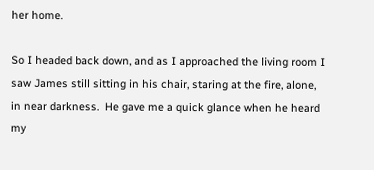her home.

So I headed back down, and as I approached the living room I saw James still sitting in his chair, staring at the fire, alone, in near darkness.  He gave me a quick glance when he heard my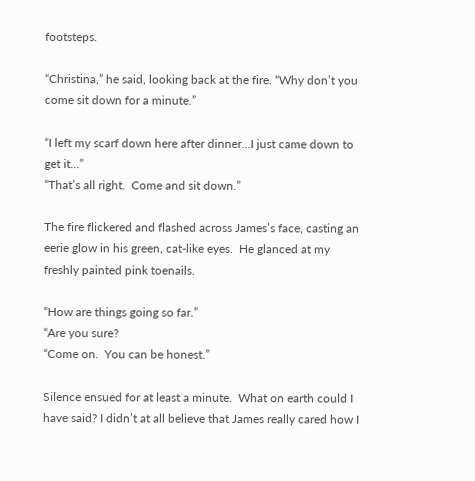footsteps.

“Christina,” he said, looking back at the fire. “Why don’t you come sit down for a minute.”

“I left my scarf down here after dinner...I just came down to get it...”
“That’s all right.  Come and sit down.”

The fire flickered and flashed across James’s face, casting an eerie glow in his green, cat-like eyes.  He glanced at my freshly painted pink toenails.

“How are things going so far.”
“Are you sure?
“Come on.  You can be honest.”

Silence ensued for at least a minute.  What on earth could I have said? I didn’t at all believe that James really cared how I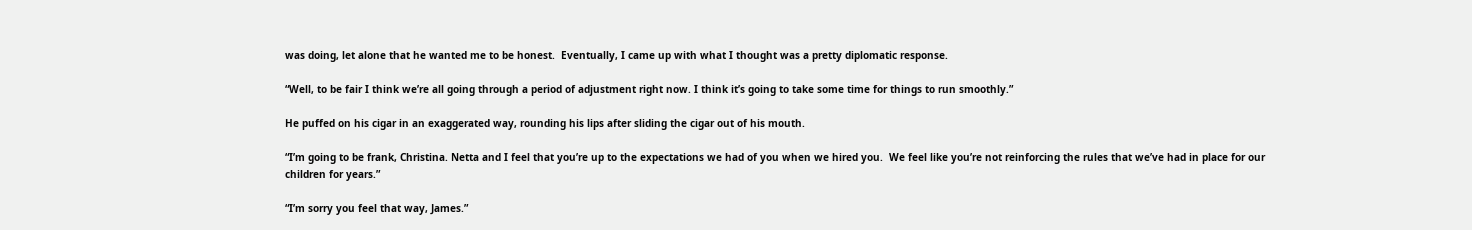was doing, let alone that he wanted me to be honest.  Eventually, I came up with what I thought was a pretty diplomatic response.

“Well, to be fair I think we’re all going through a period of adjustment right now. I think it’s going to take some time for things to run smoothly.”

He puffed on his cigar in an exaggerated way, rounding his lips after sliding the cigar out of his mouth.

“I’m going to be frank, Christina. Netta and I feel that you’re up to the expectations we had of you when we hired you.  We feel like you’re not reinforcing the rules that we’ve had in place for our children for years.”

“I’m sorry you feel that way, James.”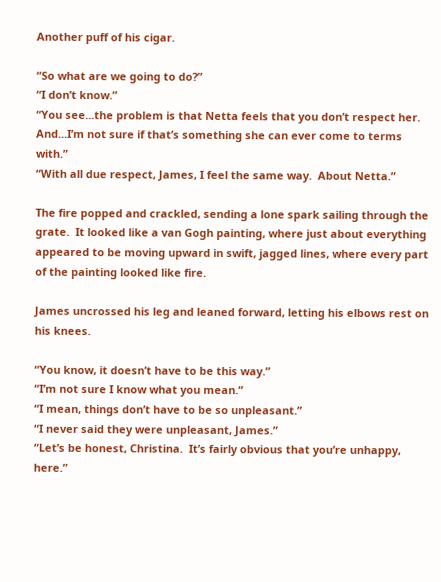Another puff of his cigar.

“So what are we going to do?”
“I don’t know.”
“You see...the problem is that Netta feels that you don’t respect her.  And...I’m not sure if that’s something she can ever come to terms with.”
“With all due respect, James, I feel the same way.  About Netta.”

The fire popped and crackled, sending a lone spark sailing through the grate.  It looked like a van Gogh painting, where just about everything appeared to be moving upward in swift, jagged lines, where every part of the painting looked like fire.

James uncrossed his leg and leaned forward, letting his elbows rest on his knees.

“You know, it doesn’t have to be this way.”
“I’m not sure I know what you mean.”
“I mean, things don’t have to be so unpleasant.”
“I never said they were unpleasant, James.”
“Let’s be honest, Christina.  It’s fairly obvious that you’re unhappy, here.”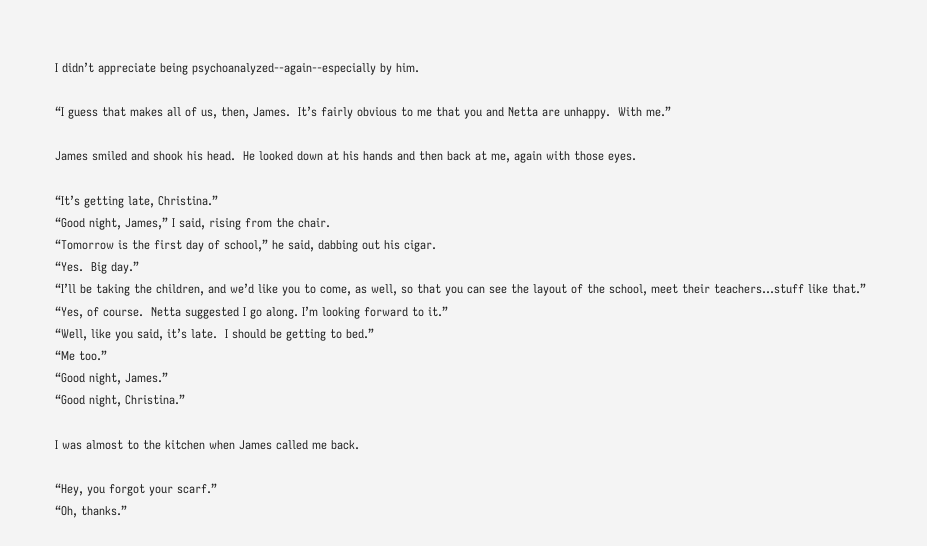I didn’t appreciate being psychoanalyzed--again--especially by him.

“I guess that makes all of us, then, James.  It’s fairly obvious to me that you and Netta are unhappy.  With me.”

James smiled and shook his head.  He looked down at his hands and then back at me, again with those eyes.

“It’s getting late, Christina.”
“Good night, James,” I said, rising from the chair.
“Tomorrow is the first day of school,” he said, dabbing out his cigar.
“Yes.  Big day.”
“I’ll be taking the children, and we’d like you to come, as well, so that you can see the layout of the school, meet their teachers...stuff like that.”
“Yes, of course.  Netta suggested I go along. I’m looking forward to it.”
“Well, like you said, it’s late.  I should be getting to bed.”
“Me too.”
“Good night, James.”
“Good night, Christina.”

I was almost to the kitchen when James called me back.

“Hey, you forgot your scarf.”
“Oh, thanks.”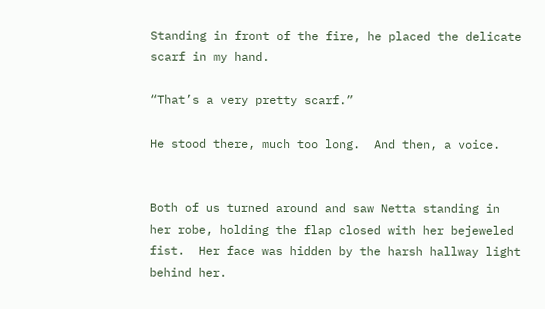Standing in front of the fire, he placed the delicate scarf in my hand.

“That’s a very pretty scarf.”

He stood there, much too long.  And then, a voice.


Both of us turned around and saw Netta standing in her robe, holding the flap closed with her bejeweled fist.  Her face was hidden by the harsh hallway light behind her.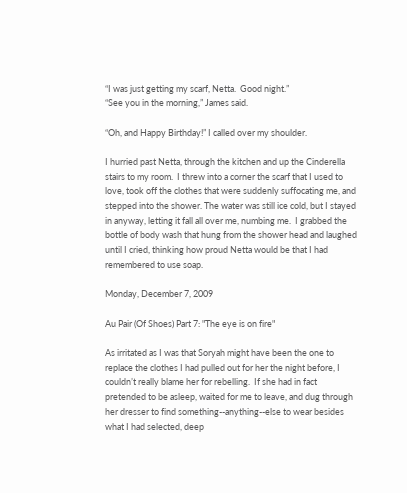“I was just getting my scarf, Netta.  Good night.”
“See you in the morning,” James said.

“Oh, and Happy Birthday!” I called over my shoulder.

I hurried past Netta, through the kitchen and up the Cinderella stairs to my room.  I threw into a corner the scarf that I used to love, took off the clothes that were suddenly suffocating me, and stepped into the shower. The water was still ice cold, but I stayed in anyway, letting it fall all over me, numbing me.  I grabbed the bottle of body wash that hung from the shower head and laughed until I cried, thinking how proud Netta would be that I had remembered to use soap.

Monday, December 7, 2009

Au Pair (Of Shoes) Part 7: "The eye is on fire"

As irritated as I was that Soryah might have been the one to replace the clothes I had pulled out for her the night before, I couldn’t really blame her for rebelling.  If she had in fact pretended to be asleep, waited for me to leave, and dug through her dresser to find something--anything--else to wear besides what I had selected, deep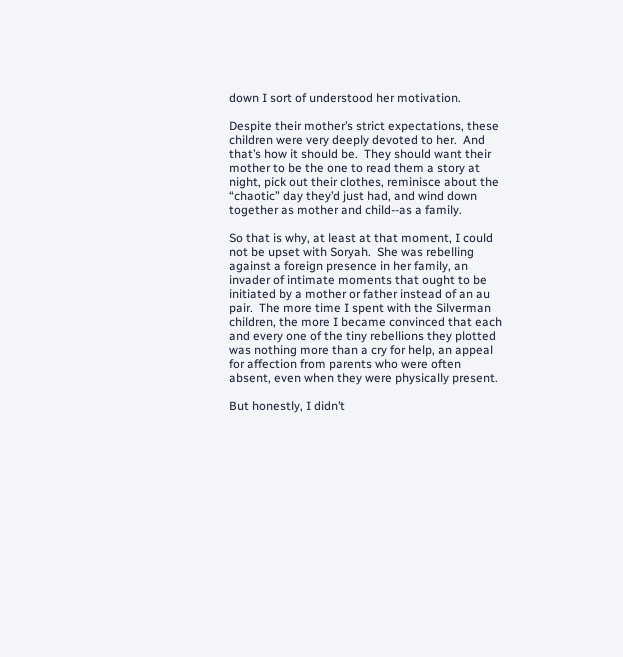down I sort of understood her motivation.

Despite their mother’s strict expectations, these children were very deeply devoted to her.  And that’s how it should be.  They should want their mother to be the one to read them a story at night, pick out their clothes, reminisce about the “chaotic” day they’d just had, and wind down together as mother and child--as a family.

So that is why, at least at that moment, I could not be upset with Soryah.  She was rebelling against a foreign presence in her family, an invader of intimate moments that ought to be initiated by a mother or father instead of an au pair.  The more time I spent with the Silverman children, the more I became convinced that each and every one of the tiny rebellions they plotted was nothing more than a cry for help, an appeal for affection from parents who were often absent, even when they were physically present.

But honestly, I didn’t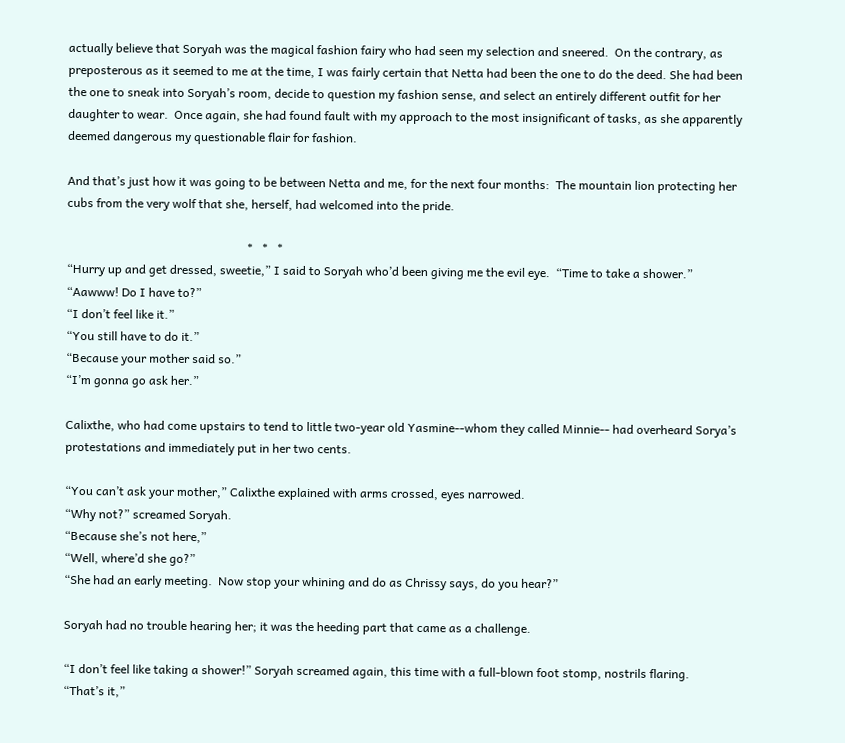actually believe that Soryah was the magical fashion fairy who had seen my selection and sneered.  On the contrary, as preposterous as it seemed to me at the time, I was fairly certain that Netta had been the one to do the deed. She had been the one to sneak into Soryah’s room, decide to question my fashion sense, and select an entirely different outfit for her daughter to wear.  Once again, she had found fault with my approach to the most insignificant of tasks, as she apparently deemed dangerous my questionable flair for fashion.

And that’s just how it was going to be between Netta and me, for the next four months:  The mountain lion protecting her cubs from the very wolf that she, herself, had welcomed into the pride.

                                                            *   *   *
“Hurry up and get dressed, sweetie,” I said to Soryah who’d been giving me the evil eye.  “Time to take a shower.”
“Aawww! Do I have to?”
“I don’t feel like it.”
“You still have to do it.”
“Because your mother said so.”
“I’m gonna go ask her.”

Calixthe, who had come upstairs to tend to little two-year old Yasmine--whom they called Minnie-- had overheard Sorya’s protestations and immediately put in her two cents.

“You can’t ask your mother,” Calixthe explained with arms crossed, eyes narrowed.
“Why not?” screamed Soryah.
“Because she’s not here,”
“Well, where’d she go?”
“She had an early meeting.  Now stop your whining and do as Chrissy says, do you hear?”

Soryah had no trouble hearing her; it was the heeding part that came as a challenge.

“I don’t feel like taking a shower!” Soryah screamed again, this time with a full-blown foot stomp, nostrils flaring.
“That’s it,”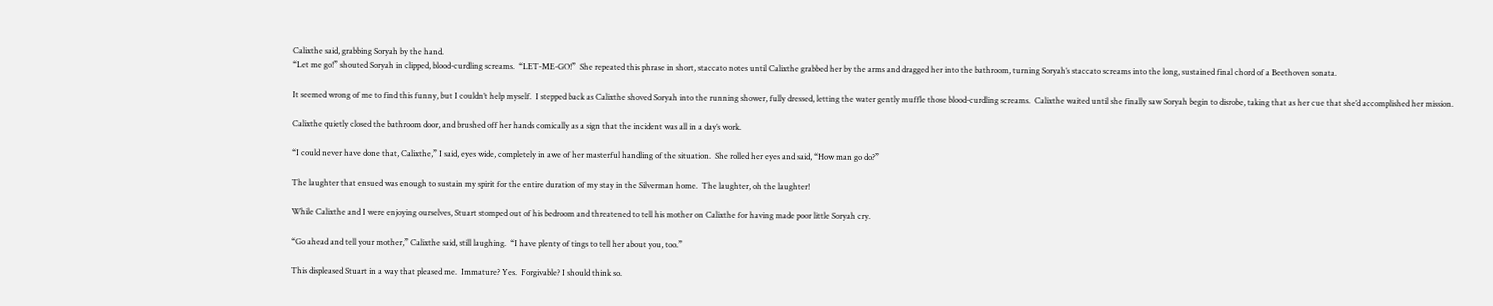Calixthe said, grabbing Soryah by the hand.
“Let me go!” shouted Soryah in clipped, blood-curdling screams.  “LET-ME-GO!”  She repeated this phrase in short, staccato notes until Calixthe grabbed her by the arms and dragged her into the bathroom, turning Soryah’s staccato screams into the long, sustained final chord of a Beethoven sonata.

It seemed wrong of me to find this funny, but I couldn’t help myself.  I stepped back as Calixthe shoved Soryah into the running shower, fully dressed, letting the water gently muffle those blood-curdling screams.  Calixthe waited until she finally saw Soryah begin to disrobe, taking that as her cue that she’d accomplished her mission.

Calixthe quietly closed the bathroom door, and brushed off her hands comically as a sign that the incident was all in a day’s work.

“I could never have done that, Calixthe,” I said, eyes wide, completely in awe of her masterful handling of the situation.  She rolled her eyes and said, “How man go do?”

The laughter that ensued was enough to sustain my spirit for the entire duration of my stay in the Silverman home.  The laughter, oh the laughter!

While Calixthe and I were enjoying ourselves, Stuart stomped out of his bedroom and threatened to tell his mother on Calixthe for having made poor little Soryah cry.

“Go ahead and tell your mother,” Calixthe said, still laughing.  “I have plenty of tings to tell her about you, too.”

This displeased Stuart in a way that pleased me.  Immature? Yes.  Forgivable? I should think so.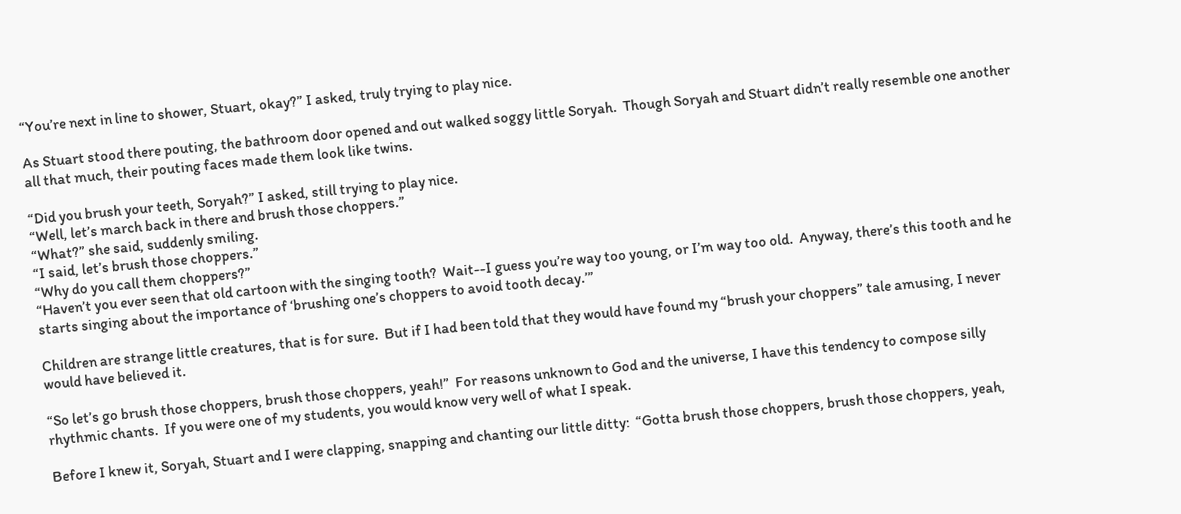“You’re next in line to shower, Stuart, okay?” I asked, truly trying to play nice.

As Stuart stood there pouting, the bathroom door opened and out walked soggy little Soryah.  Though Soryah and Stuart didn’t really resemble one another all that much, their pouting faces made them look like twins.

“Did you brush your teeth, Soryah?” I asked, still trying to play nice.
“Well, let’s march back in there and brush those choppers.”
“What?” she said, suddenly smiling.
“I said, let’s brush those choppers.”
“Why do you call them choppers?”
“Haven’t you ever seen that old cartoon with the singing tooth?  Wait--I guess you’re way too young, or I’m way too old.  Anyway, there’s this tooth and he starts singing about the importance of ‘brushing one’s choppers to avoid tooth decay.’”

Children are strange little creatures, that is for sure.  But if I had been told that they would have found my “brush your choppers” tale amusing, I never would have believed it.

“So let’s go brush those choppers, brush those choppers, yeah!”  For reasons unknown to God and the universe, I have this tendency to compose silly rhythmic chants.  If you were one of my students, you would know very well of what I speak.

Before I knew it, Soryah, Stuart and I were clapping, snapping and chanting our little ditty:  “Gotta brush those choppers, brush those choppers, yeah,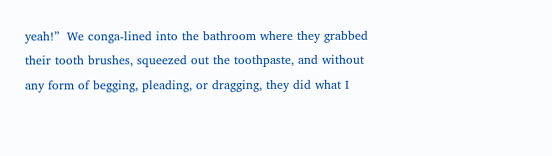yeah!”  We conga-lined into the bathroom where they grabbed their tooth brushes, squeezed out the toothpaste, and without any form of begging, pleading, or dragging, they did what I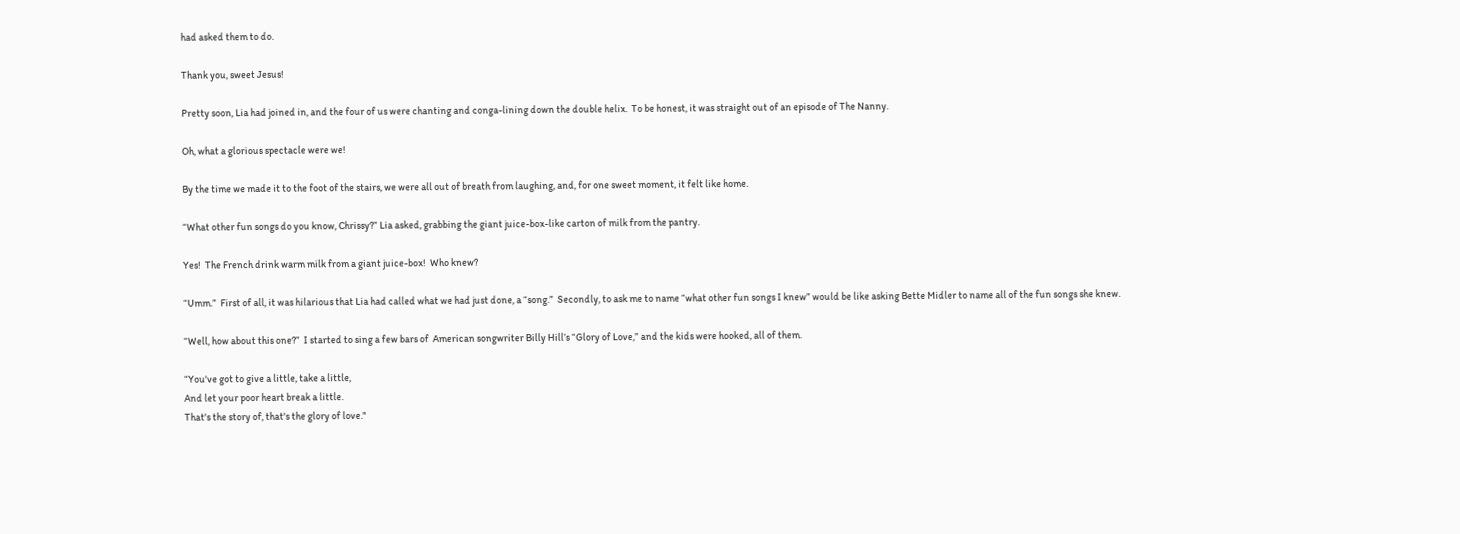had asked them to do.

Thank you, sweet Jesus!

Pretty soon, Lia had joined in, and the four of us were chanting and conga-lining down the double helix.  To be honest, it was straight out of an episode of The Nanny.

Oh, what a glorious spectacle were we!

By the time we made it to the foot of the stairs, we were all out of breath from laughing, and, for one sweet moment, it felt like home.

“What other fun songs do you know, Chrissy?” Lia asked, grabbing the giant juice-box-like carton of milk from the pantry.

Yes!  The French drink warm milk from a giant juice-box!  Who knew?

“Umm.”  First of all, it was hilarious that Lia had called what we had just done, a “song.”  Secondly, to ask me to name “what other fun songs I knew” would be like asking Bette Midler to name all of the fun songs she knew.

“Well, how about this one?”  I started to sing a few bars of  American songwriter Billy Hill’s “Glory of Love,” and the kids were hooked, all of them.

“You've got to give a little, take a little,
And let your poor heart break a little.
That's the story of, that's the glory of love."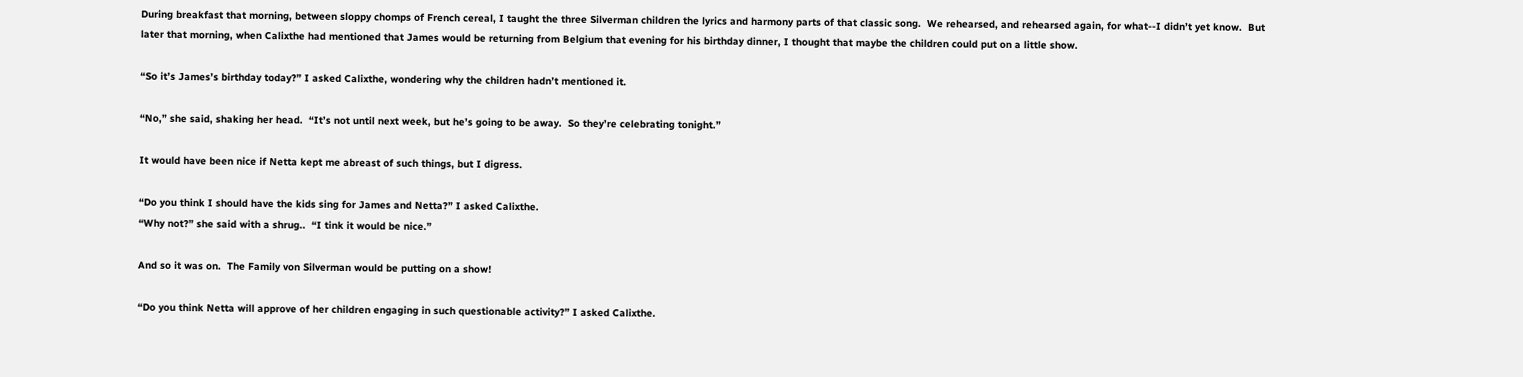During breakfast that morning, between sloppy chomps of French cereal, I taught the three Silverman children the lyrics and harmony parts of that classic song.  We rehearsed, and rehearsed again, for what--I didn’t yet know.  But later that morning, when Calixthe had mentioned that James would be returning from Belgium that evening for his birthday dinner, I thought that maybe the children could put on a little show.

“So it’s James’s birthday today?” I asked Calixthe, wondering why the children hadn’t mentioned it.

“No,” she said, shaking her head.  “It’s not until next week, but he’s going to be away.  So they’re celebrating tonight.”

It would have been nice if Netta kept me abreast of such things, but I digress.

“Do you think I should have the kids sing for James and Netta?” I asked Calixthe.
“Why not?” she said with a shrug..  “I tink it would be nice.”

And so it was on.  The Family von Silverman would be putting on a show!

“Do you think Netta will approve of her children engaging in such questionable activity?” I asked Calixthe.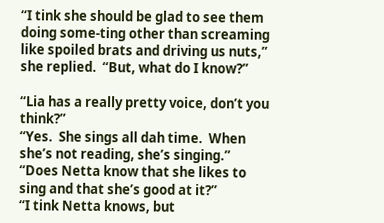“I tink she should be glad to see them doing some-ting other than screaming like spoiled brats and driving us nuts,” she replied.  “But, what do I know?”

“Lia has a really pretty voice, don’t you think?”
“Yes.  She sings all dah time.  When she’s not reading, she’s singing.”
“Does Netta know that she likes to sing and that she’s good at it?”
“I tink Netta knows, but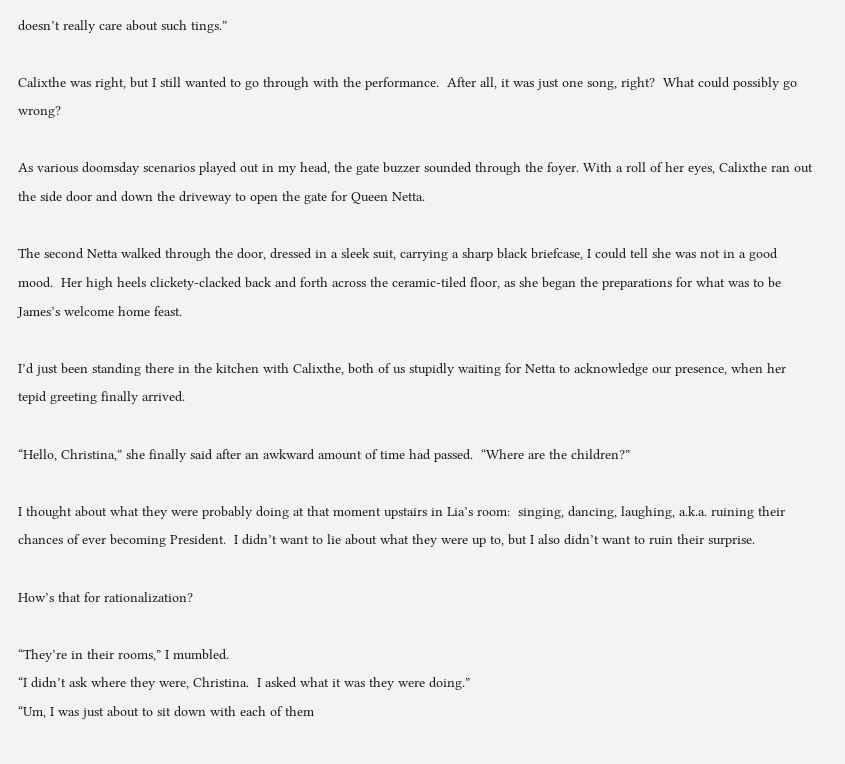doesn’t really care about such tings.”

Calixthe was right, but I still wanted to go through with the performance.  After all, it was just one song, right?  What could possibly go wrong?

As various doomsday scenarios played out in my head, the gate buzzer sounded through the foyer. With a roll of her eyes, Calixthe ran out the side door and down the driveway to open the gate for Queen Netta.

The second Netta walked through the door, dressed in a sleek suit, carrying a sharp black briefcase, I could tell she was not in a good mood.  Her high heels clickety-clacked back and forth across the ceramic-tiled floor, as she began the preparations for what was to be James’s welcome home feast.

I’d just been standing there in the kitchen with Calixthe, both of us stupidly waiting for Netta to acknowledge our presence, when her tepid greeting finally arrived.

“Hello, Christina,” she finally said after an awkward amount of time had passed.  “Where are the children?”

I thought about what they were probably doing at that moment upstairs in Lia’s room:  singing, dancing, laughing, a.k.a. ruining their chances of ever becoming President.  I didn’t want to lie about what they were up to, but I also didn’t want to ruin their surprise.

How’s that for rationalization?

“They’re in their rooms,” I mumbled.
“I didn’t ask where they were, Christina.  I asked what it was they were doing.”
“Um, I was just about to sit down with each of them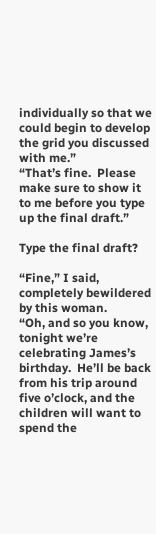individually so that we could begin to develop the grid you discussed with me.”
“That’s fine.  Please make sure to show it to me before you type up the final draft.”

Type the final draft?

“Fine,” I said, completely bewildered by this woman.
“Oh, and so you know, tonight we’re celebrating James’s birthday.  He’ll be back from his trip around five o’clock, and the children will want to spend the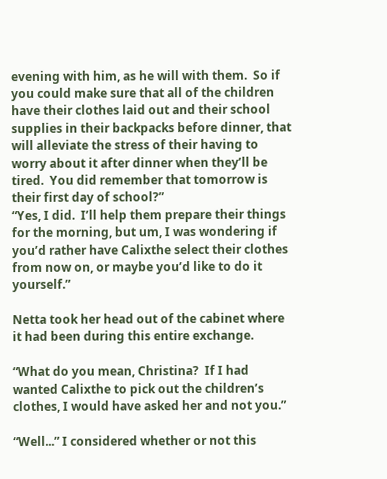evening with him, as he will with them.  So if you could make sure that all of the children have their clothes laid out and their school supplies in their backpacks before dinner, that will alleviate the stress of their having to worry about it after dinner when they’ll be tired.  You did remember that tomorrow is their first day of school?”
“Yes, I did.  I’ll help them prepare their things for the morning, but um, I was wondering if you’d rather have Calixthe select their clothes from now on, or maybe you’d like to do it yourself.”

Netta took her head out of the cabinet where it had been during this entire exchange.

“What do you mean, Christina?  If I had wanted Calixthe to pick out the children’s clothes, I would have asked her and not you.”

“Well...” I considered whether or not this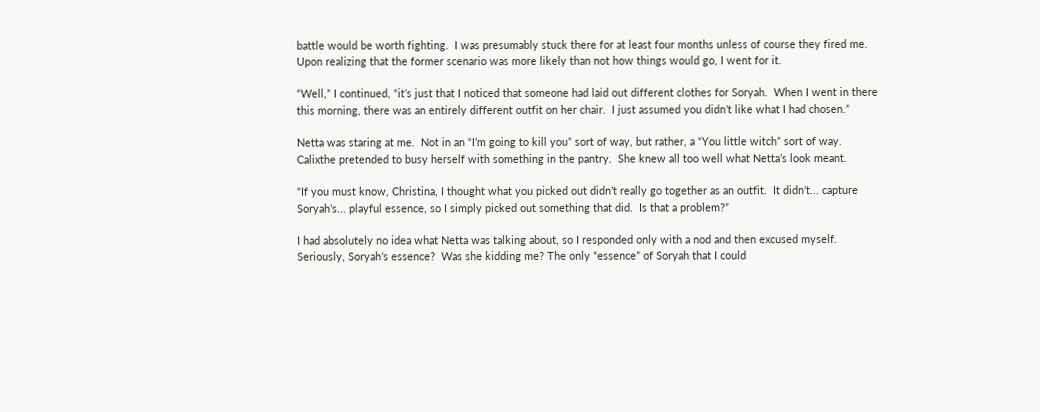battle would be worth fighting.  I was presumably stuck there for at least four months unless of course they fired me.  Upon realizing that the former scenario was more likely than not how things would go, I went for it.

“Well,” I continued, “it’s just that I noticed that someone had laid out different clothes for Soryah.  When I went in there this morning, there was an entirely different outfit on her chair.  I just assumed you didn’t like what I had chosen.”

Netta was staring at me.  Not in an “I’m going to kill you” sort of way, but rather, a “You little witch” sort of way.  Calixthe pretended to busy herself with something in the pantry.  She knew all too well what Netta’s look meant.

“If you must know, Christina, I thought what you picked out didn’t really go together as an outfit.  It didn’t... capture Soryah’s... playful essence, so I simply picked out something that did.  Is that a problem?”

I had absolutely no idea what Netta was talking about, so I responded only with a nod and then excused myself. Seriously, Soryah’s essence?  Was she kidding me? The only “essence” of Soryah that I could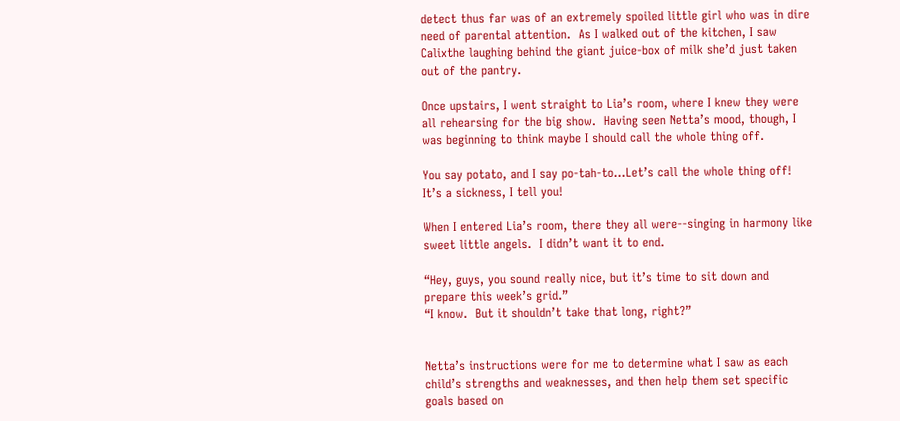detect thus far was of an extremely spoiled little girl who was in dire need of parental attention.  As I walked out of the kitchen, I saw Calixthe laughing behind the giant juice-box of milk she’d just taken out of the pantry.

Once upstairs, I went straight to Lia’s room, where I knew they were all rehearsing for the big show.  Having seen Netta’s mood, though, I was beginning to think maybe I should call the whole thing off.

You say potato, and I say po-tah-to...Let’s call the whole thing off!  It’s a sickness, I tell you!

When I entered Lia’s room, there they all were--singing in harmony like sweet little angels.  I didn’t want it to end.

“Hey, guys, you sound really nice, but it’s time to sit down and prepare this week’s grid.”
“I know.  But it shouldn’t take that long, right?”


Netta’s instructions were for me to determine what I saw as each child’s strengths and weaknesses, and then help them set specific goals based on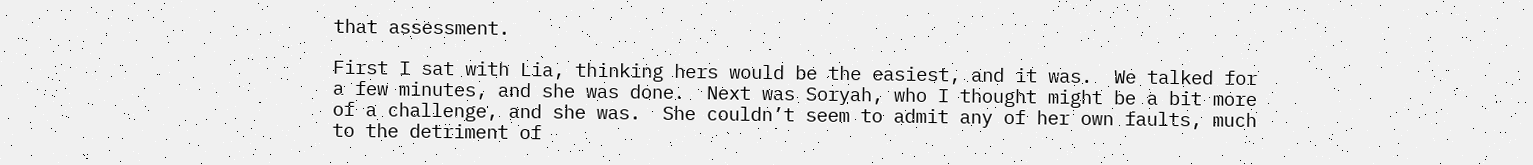that assessment.

First I sat with Lia, thinking hers would be the easiest, and it was.  We talked for a few minutes, and she was done.  Next was Soryah, who I thought might be a bit more of a challenge, and she was.  She couldn’t seem to admit any of her own faults, much to the detriment of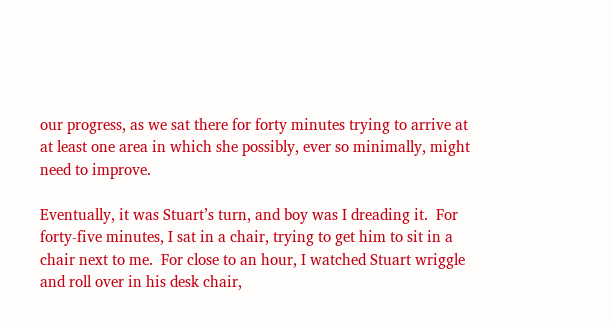our progress, as we sat there for forty minutes trying to arrive at at least one area in which she possibly, ever so minimally, might need to improve.

Eventually, it was Stuart’s turn, and boy was I dreading it.  For forty-five minutes, I sat in a chair, trying to get him to sit in a chair next to me.  For close to an hour, I watched Stuart wriggle and roll over in his desk chair,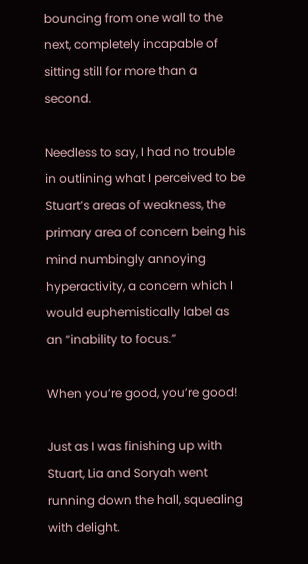bouncing from one wall to the next, completely incapable of sitting still for more than a second.

Needless to say, I had no trouble in outlining what I perceived to be Stuart’s areas of weakness, the primary area of concern being his mind numbingly annoying hyperactivity, a concern which I would euphemistically label as an “inability to focus.”

When you’re good, you’re good!

Just as I was finishing up with Stuart, Lia and Soryah went running down the hall, squealing with delight.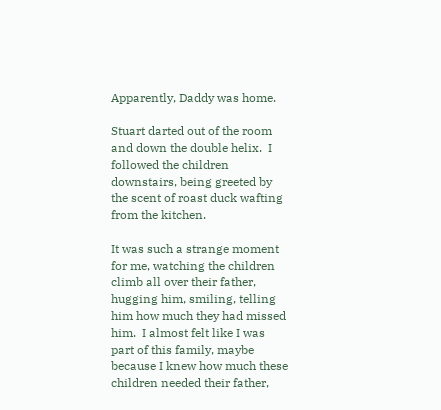Apparently, Daddy was home.

Stuart darted out of the room and down the double helix.  I followed the children downstairs, being greeted by the scent of roast duck wafting from the kitchen.

It was such a strange moment for me, watching the children climb all over their father, hugging him, smiling, telling him how much they had missed him.  I almost felt like I was part of this family, maybe because I knew how much these children needed their father,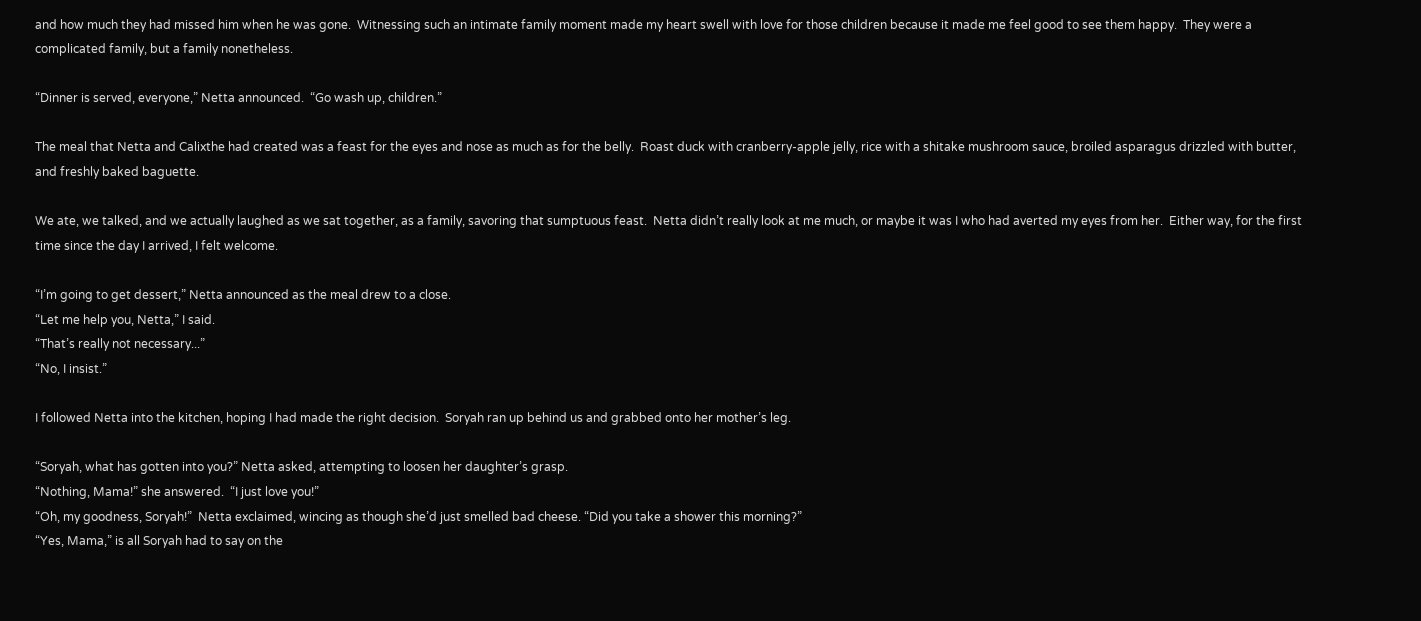and how much they had missed him when he was gone.  Witnessing such an intimate family moment made my heart swell with love for those children because it made me feel good to see them happy.  They were a complicated family, but a family nonetheless.

“Dinner is served, everyone,” Netta announced.  “Go wash up, children.”

The meal that Netta and Calixthe had created was a feast for the eyes and nose as much as for the belly.  Roast duck with cranberry-apple jelly, rice with a shitake mushroom sauce, broiled asparagus drizzled with butter, and freshly baked baguette.

We ate, we talked, and we actually laughed as we sat together, as a family, savoring that sumptuous feast.  Netta didn’t really look at me much, or maybe it was I who had averted my eyes from her.  Either way, for the first time since the day I arrived, I felt welcome.

“I’m going to get dessert,” Netta announced as the meal drew to a close.
“Let me help you, Netta,” I said.
“That’s really not necessary...”
“No, I insist.”

I followed Netta into the kitchen, hoping I had made the right decision.  Soryah ran up behind us and grabbed onto her mother’s leg.

“Soryah, what has gotten into you?” Netta asked, attempting to loosen her daughter’s grasp.
“Nothing, Mama!” she answered.  “I just love you!”
“Oh, my goodness, Soryah!”  Netta exclaimed, wincing as though she’d just smelled bad cheese. “Did you take a shower this morning?”
“Yes, Mama,” is all Soryah had to say on the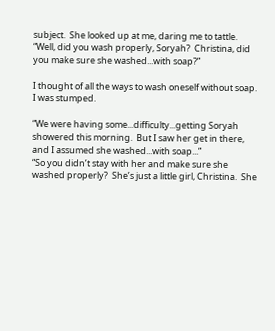subject.  She looked up at me, daring me to tattle.
“Well, did you wash properly, Soryah?  Christina, did you make sure she washed...with soap?”

I thought of all the ways to wash oneself without soap.  I was stumped.

“We were having some...difficulty...getting Soryah showered this morning.  But I saw her get in there, and I assumed she washed...with soap...”
“So you didn’t stay with her and make sure she washed properly?  She’s just a little girl, Christina.  She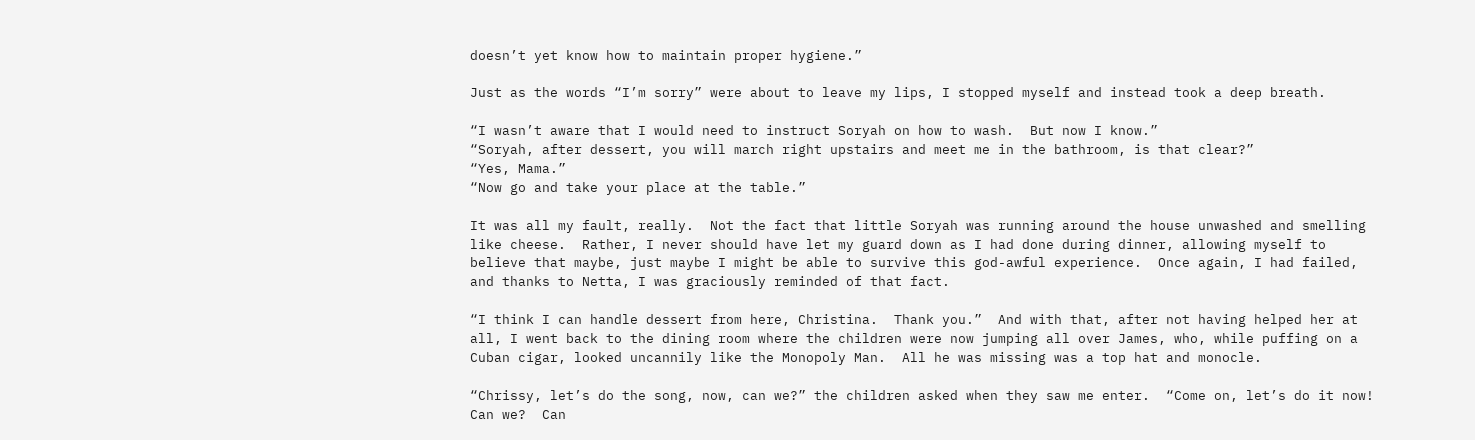doesn’t yet know how to maintain proper hygiene.”

Just as the words “I’m sorry” were about to leave my lips, I stopped myself and instead took a deep breath.

“I wasn’t aware that I would need to instruct Soryah on how to wash.  But now I know.”
“Soryah, after dessert, you will march right upstairs and meet me in the bathroom, is that clear?”
“Yes, Mama.”
“Now go and take your place at the table.”

It was all my fault, really.  Not the fact that little Soryah was running around the house unwashed and smelling like cheese.  Rather, I never should have let my guard down as I had done during dinner, allowing myself to believe that maybe, just maybe I might be able to survive this god-awful experience.  Once again, I had failed, and thanks to Netta, I was graciously reminded of that fact.

“I think I can handle dessert from here, Christina.  Thank you.”  And with that, after not having helped her at all, I went back to the dining room where the children were now jumping all over James, who, while puffing on a Cuban cigar, looked uncannily like the Monopoly Man.  All he was missing was a top hat and monocle.

“Chrissy, let’s do the song, now, can we?” the children asked when they saw me enter.  “Come on, let’s do it now!  Can we?  Can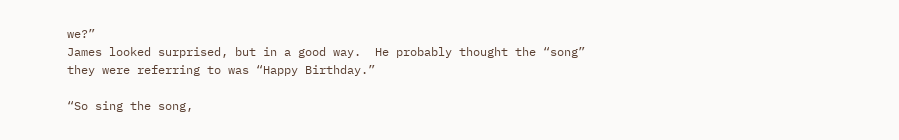we?”
James looked surprised, but in a good way.  He probably thought the “song” they were referring to was “Happy Birthday.”

“So sing the song,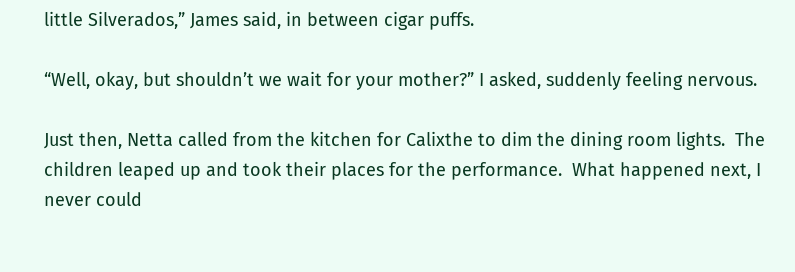little Silverados,” James said, in between cigar puffs.

“Well, okay, but shouldn’t we wait for your mother?” I asked, suddenly feeling nervous.

Just then, Netta called from the kitchen for Calixthe to dim the dining room lights.  The children leaped up and took their places for the performance.  What happened next, I never could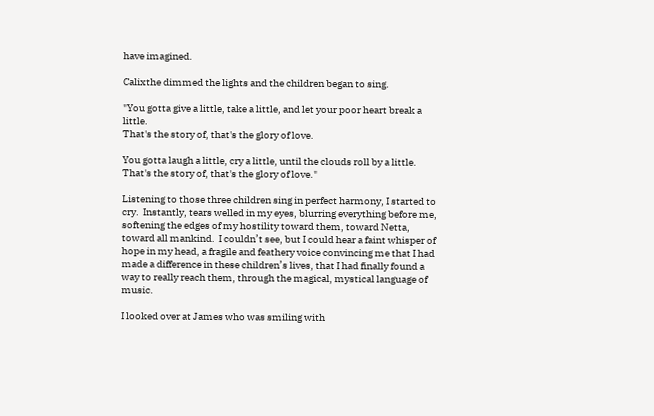have imagined.

Calixthe dimmed the lights and the children began to sing.

"You gotta give a little, take a little, and let your poor heart break a little.
That's the story of, that's the glory of love.

You gotta laugh a little, cry a little, until the clouds roll by a little.
That's the story of, that's the glory of love."

Listening to those three children sing in perfect harmony, I started to cry.  Instantly, tears welled in my eyes, blurring everything before me, softening the edges of my hostility toward them, toward Netta, toward all mankind.  I couldn’t see, but I could hear a faint whisper of hope in my head, a fragile and feathery voice convincing me that I had made a difference in these children’s lives, that I had finally found a way to really reach them, through the magical, mystical language of music.

I looked over at James who was smiling with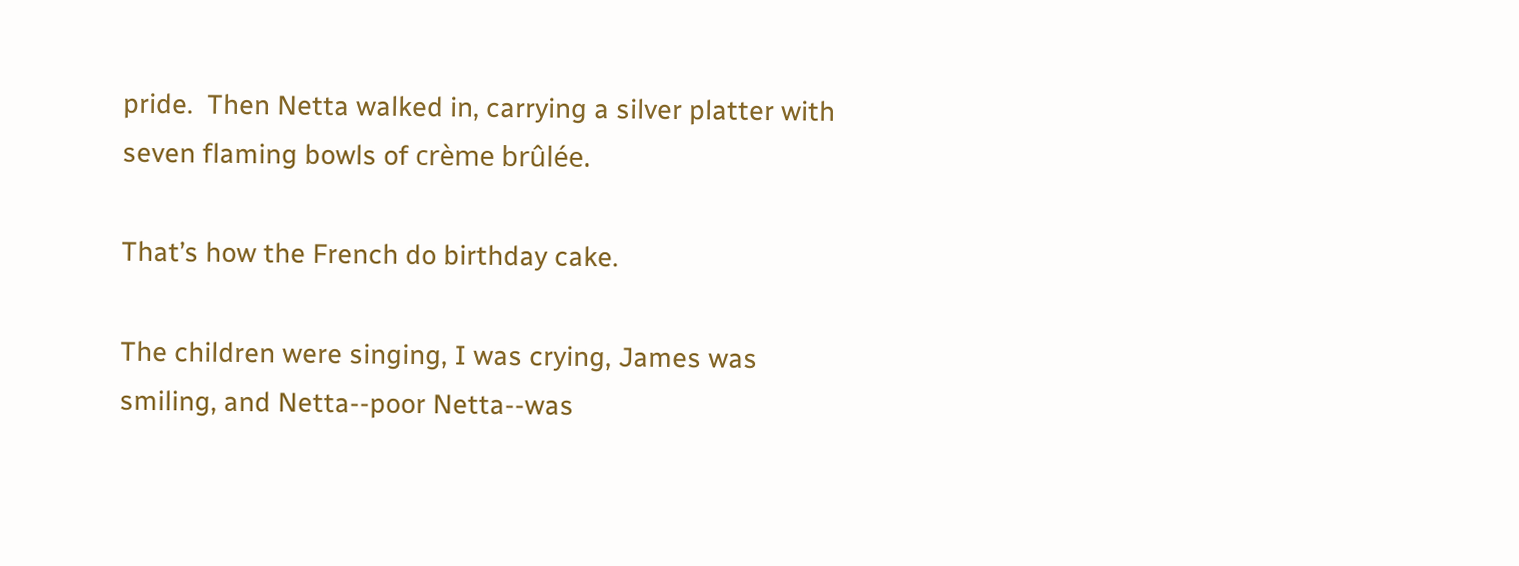pride.  Then Netta walked in, carrying a silver platter with seven flaming bowls of crème brûlée.

That’s how the French do birthday cake.

The children were singing, I was crying, James was smiling, and Netta--poor Netta--was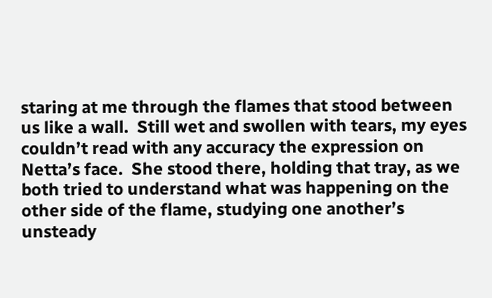staring at me through the flames that stood between us like a wall.  Still wet and swollen with tears, my eyes couldn’t read with any accuracy the expression on Netta’s face.  She stood there, holding that tray, as we both tried to understand what was happening on the other side of the flame, studying one another’s unsteady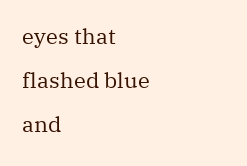eyes that flashed blue and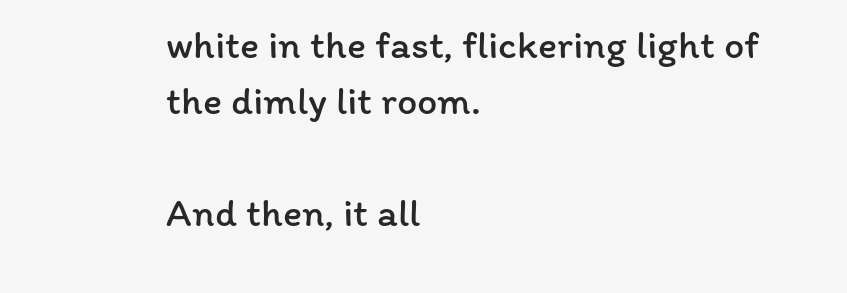white in the fast, flickering light of the dimly lit room.

And then, it all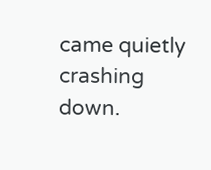came quietly crashing down.